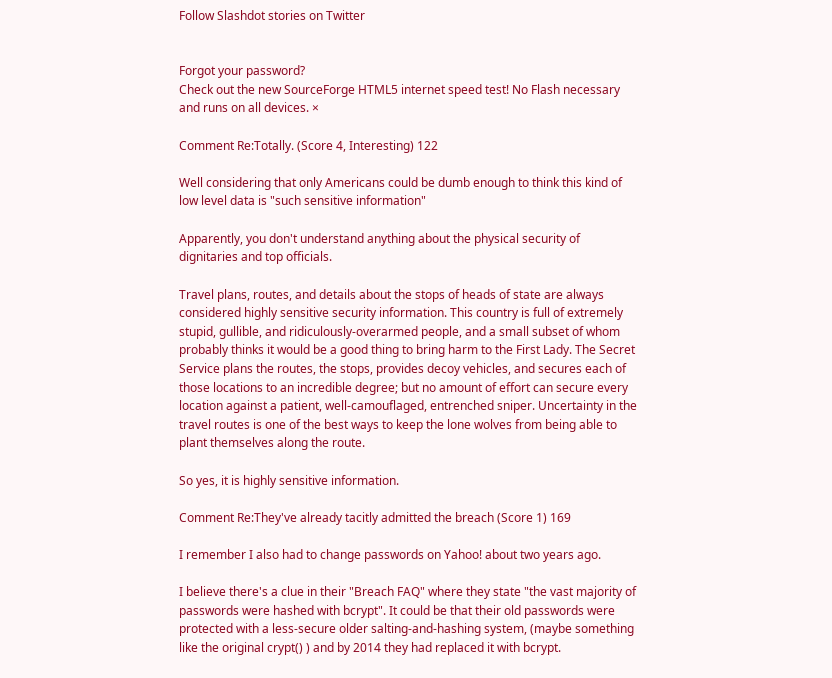Follow Slashdot stories on Twitter


Forgot your password?
Check out the new SourceForge HTML5 internet speed test! No Flash necessary and runs on all devices. ×

Comment Re:Totally. (Score 4, Interesting) 122

Well considering that only Americans could be dumb enough to think this kind of low level data is "such sensitive information"

Apparently, you don't understand anything about the physical security of dignitaries and top officials.

Travel plans, routes, and details about the stops of heads of state are always considered highly sensitive security information. This country is full of extremely stupid, gullible, and ridiculously-overarmed people, and a small subset of whom probably thinks it would be a good thing to bring harm to the First Lady. The Secret Service plans the routes, the stops, provides decoy vehicles, and secures each of those locations to an incredible degree; but no amount of effort can secure every location against a patient, well-camouflaged, entrenched sniper. Uncertainty in the travel routes is one of the best ways to keep the lone wolves from being able to plant themselves along the route.

So yes, it is highly sensitive information.

Comment Re:They've already tacitly admitted the breach (Score 1) 169

I remember I also had to change passwords on Yahoo! about two years ago.

I believe there's a clue in their "Breach FAQ" where they state "the vast majority of passwords were hashed with bcrypt". It could be that their old passwords were protected with a less-secure older salting-and-hashing system, (maybe something like the original crypt() ) and by 2014 they had replaced it with bcrypt.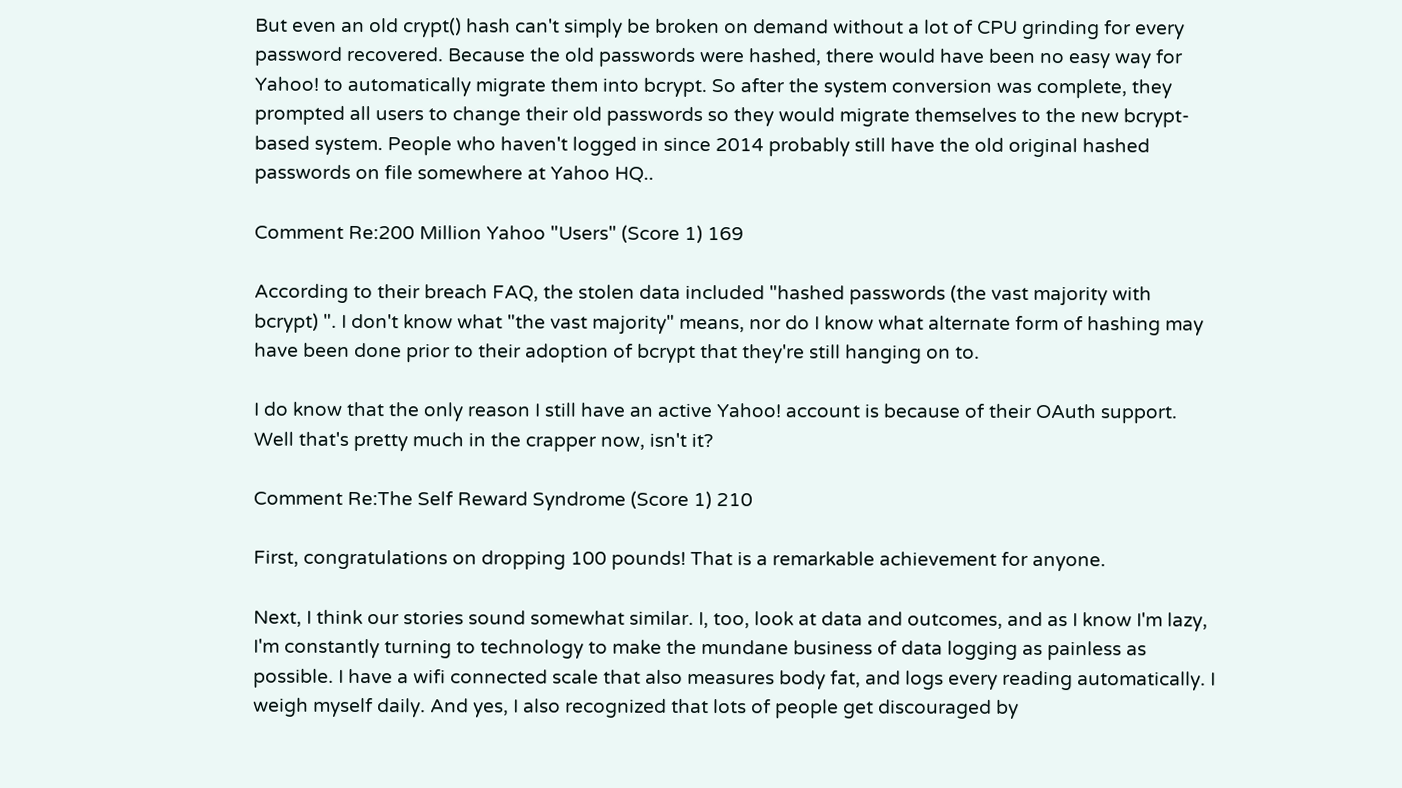But even an old crypt() hash can't simply be broken on demand without a lot of CPU grinding for every password recovered. Because the old passwords were hashed, there would have been no easy way for Yahoo! to automatically migrate them into bcrypt. So after the system conversion was complete, they prompted all users to change their old passwords so they would migrate themselves to the new bcrypt-based system. People who haven't logged in since 2014 probably still have the old original hashed passwords on file somewhere at Yahoo HQ..

Comment Re:200 Million Yahoo "Users" (Score 1) 169

According to their breach FAQ, the stolen data included "hashed passwords (the vast majority with bcrypt) ". I don't know what "the vast majority" means, nor do I know what alternate form of hashing may have been done prior to their adoption of bcrypt that they're still hanging on to.

I do know that the only reason I still have an active Yahoo! account is because of their OAuth support. Well that's pretty much in the crapper now, isn't it?

Comment Re:The Self Reward Syndrome (Score 1) 210

First, congratulations on dropping 100 pounds! That is a remarkable achievement for anyone.

Next, I think our stories sound somewhat similar. I, too, look at data and outcomes, and as I know I'm lazy, I'm constantly turning to technology to make the mundane business of data logging as painless as possible. I have a wifi connected scale that also measures body fat, and logs every reading automatically. I weigh myself daily. And yes, I also recognized that lots of people get discouraged by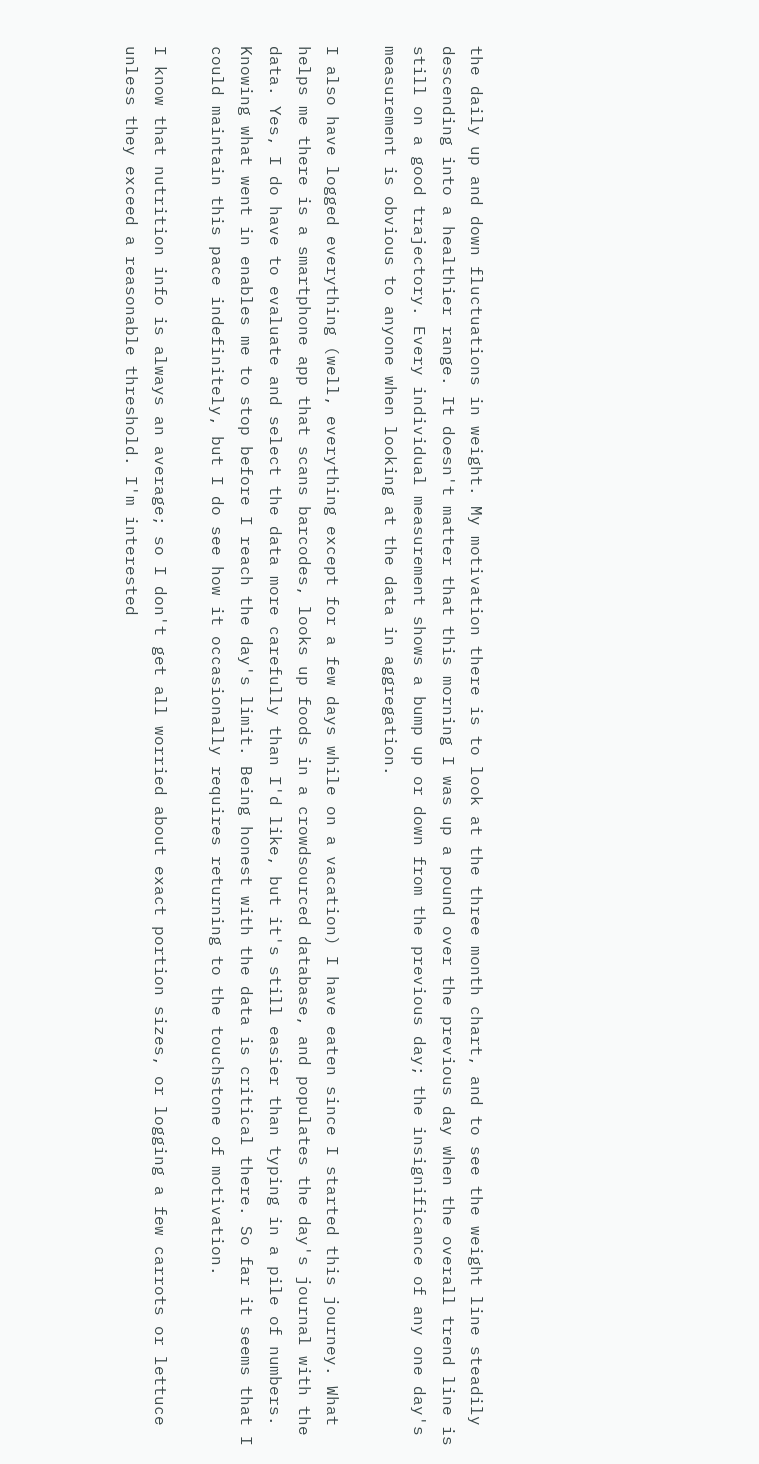the daily up and down fluctuations in weight. My motivation there is to look at the three month chart, and to see the weight line steadily descending into a healthier range. It doesn't matter that this morning I was up a pound over the previous day when the overall trend line is still on a good trajectory. Every individual measurement shows a bump up or down from the previous day; the insignificance of any one day's measurement is obvious to anyone when looking at the data in aggregation.

I also have logged everything (well, everything except for a few days while on a vacation) I have eaten since I started this journey. What helps me there is a smartphone app that scans barcodes, looks up foods in a crowdsourced database, and populates the day's journal with the data. Yes, I do have to evaluate and select the data more carefully than I'd like, but it's still easier than typing in a pile of numbers. Knowing what went in enables me to stop before I reach the day's limit. Being honest with the data is critical there. So far it seems that I could maintain this pace indefinitely, but I do see how it occasionally requires returning to the touchstone of motivation.

I know that nutrition info is always an average; so I don't get all worried about exact portion sizes, or logging a few carrots or lettuce unless they exceed a reasonable threshold. I'm interested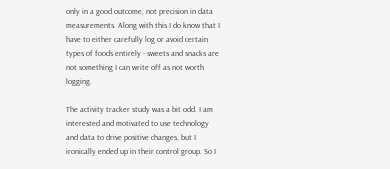only in a good outcome, not precision in data measurements. Along with this I do know that I have to either carefully log or avoid certain types of foods entirely - sweets and snacks are not something I can write off as not worth logging.

The activity tracker study was a bit odd. I am interested and motivated to use technology and data to drive positive changes, but I ironically ended up in their control group. So I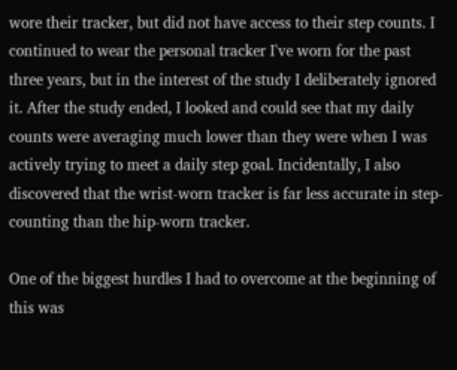wore their tracker, but did not have access to their step counts. I continued to wear the personal tracker I've worn for the past three years, but in the interest of the study I deliberately ignored it. After the study ended, I looked and could see that my daily counts were averaging much lower than they were when I was actively trying to meet a daily step goal. Incidentally, I also discovered that the wrist-worn tracker is far less accurate in step-counting than the hip-worn tracker.

One of the biggest hurdles I had to overcome at the beginning of this was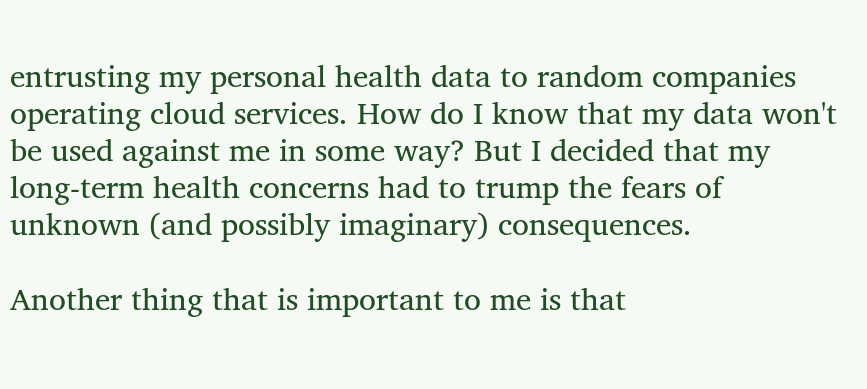entrusting my personal health data to random companies operating cloud services. How do I know that my data won't be used against me in some way? But I decided that my long-term health concerns had to trump the fears of unknown (and possibly imaginary) consequences.

Another thing that is important to me is that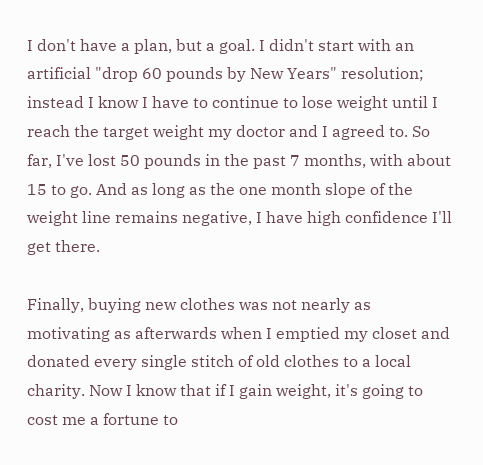I don't have a plan, but a goal. I didn't start with an artificial "drop 60 pounds by New Years" resolution; instead I know I have to continue to lose weight until I reach the target weight my doctor and I agreed to. So far, I've lost 50 pounds in the past 7 months, with about 15 to go. And as long as the one month slope of the weight line remains negative, I have high confidence I'll get there.

Finally, buying new clothes was not nearly as motivating as afterwards when I emptied my closet and donated every single stitch of old clothes to a local charity. Now I know that if I gain weight, it's going to cost me a fortune to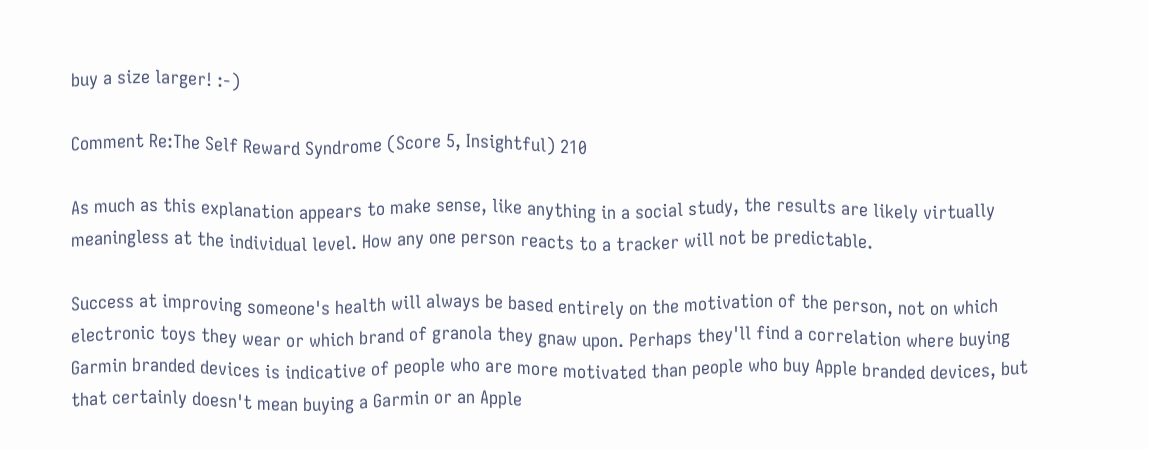buy a size larger! :-)

Comment Re:The Self Reward Syndrome (Score 5, Insightful) 210

As much as this explanation appears to make sense, like anything in a social study, the results are likely virtually meaningless at the individual level. How any one person reacts to a tracker will not be predictable.

Success at improving someone's health will always be based entirely on the motivation of the person, not on which electronic toys they wear or which brand of granola they gnaw upon. Perhaps they'll find a correlation where buying Garmin branded devices is indicative of people who are more motivated than people who buy Apple branded devices, but that certainly doesn't mean buying a Garmin or an Apple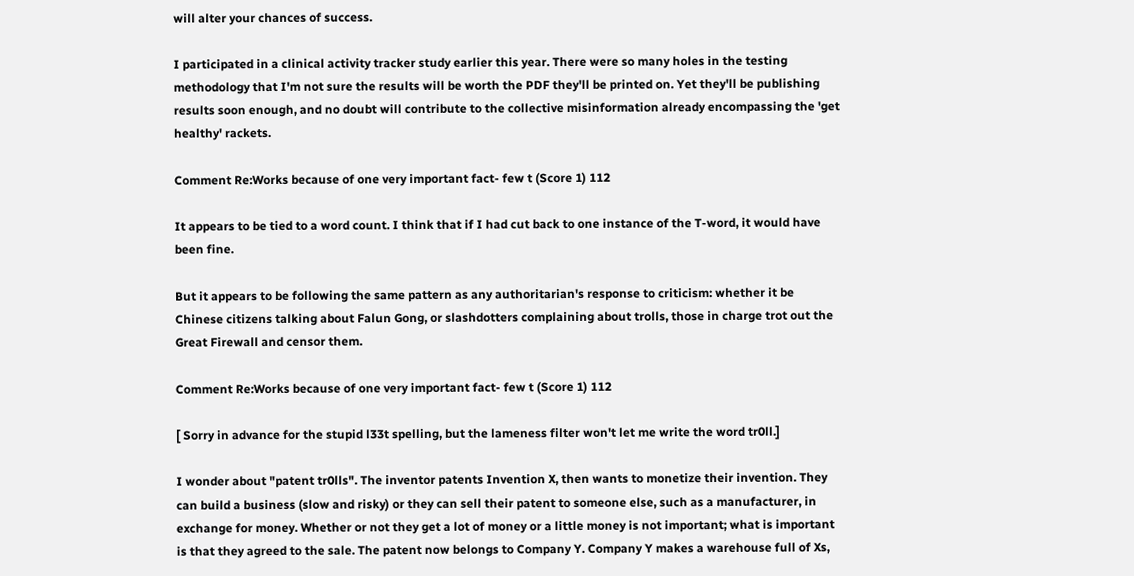will alter your chances of success.

I participated in a clinical activity tracker study earlier this year. There were so many holes in the testing methodology that I'm not sure the results will be worth the PDF they'll be printed on. Yet they'll be publishing results soon enough, and no doubt will contribute to the collective misinformation already encompassing the 'get healthy' rackets.

Comment Re:Works because of one very important fact- few t (Score 1) 112

It appears to be tied to a word count. I think that if I had cut back to one instance of the T-word, it would have been fine.

But it appears to be following the same pattern as any authoritarian's response to criticism: whether it be Chinese citizens talking about Falun Gong, or slashdotters complaining about trolls, those in charge trot out the Great Firewall and censor them.

Comment Re:Works because of one very important fact- few t (Score 1) 112

[ Sorry in advance for the stupid l33t spelling, but the lameness filter won't let me write the word tr0ll.]

I wonder about "patent tr0lls". The inventor patents Invention X, then wants to monetize their invention. They can build a business (slow and risky) or they can sell their patent to someone else, such as a manufacturer, in exchange for money. Whether or not they get a lot of money or a little money is not important; what is important is that they agreed to the sale. The patent now belongs to Company Y. Company Y makes a warehouse full of Xs,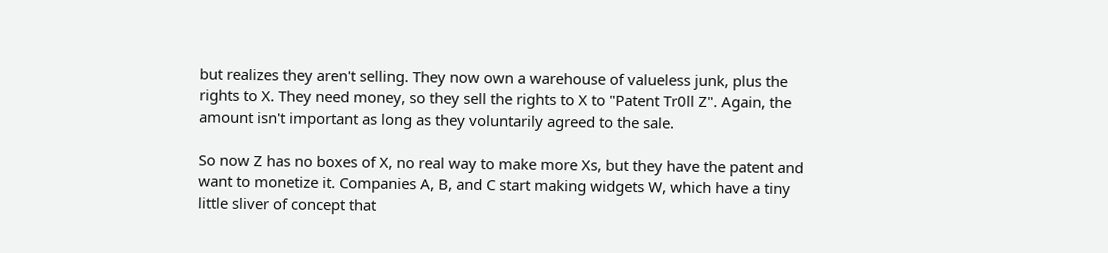but realizes they aren't selling. They now own a warehouse of valueless junk, plus the rights to X. They need money, so they sell the rights to X to "Patent Tr0ll Z". Again, the amount isn't important as long as they voluntarily agreed to the sale.

So now Z has no boxes of X, no real way to make more Xs, but they have the patent and want to monetize it. Companies A, B, and C start making widgets W, which have a tiny little sliver of concept that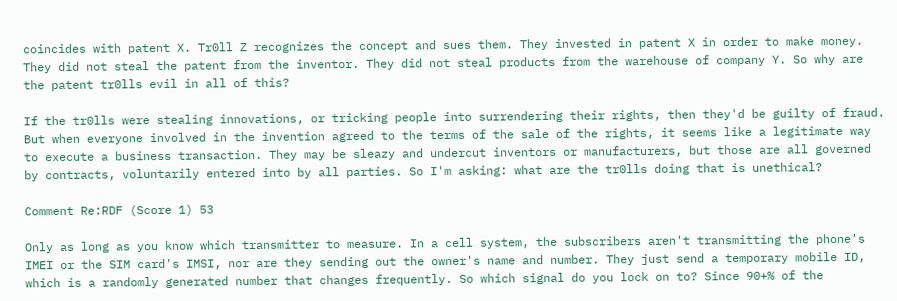coincides with patent X. Tr0ll Z recognizes the concept and sues them. They invested in patent X in order to make money. They did not steal the patent from the inventor. They did not steal products from the warehouse of company Y. So why are the patent tr0lls evil in all of this?

If the tr0lls were stealing innovations, or tricking people into surrendering their rights, then they'd be guilty of fraud. But when everyone involved in the invention agreed to the terms of the sale of the rights, it seems like a legitimate way to execute a business transaction. They may be sleazy and undercut inventors or manufacturers, but those are all governed by contracts, voluntarily entered into by all parties. So I'm asking: what are the tr0lls doing that is unethical?

Comment Re:RDF (Score 1) 53

Only as long as you know which transmitter to measure. In a cell system, the subscribers aren't transmitting the phone's IMEI or the SIM card's IMSI, nor are they sending out the owner's name and number. They just send a temporary mobile ID, which is a randomly generated number that changes frequently. So which signal do you lock on to? Since 90+% of the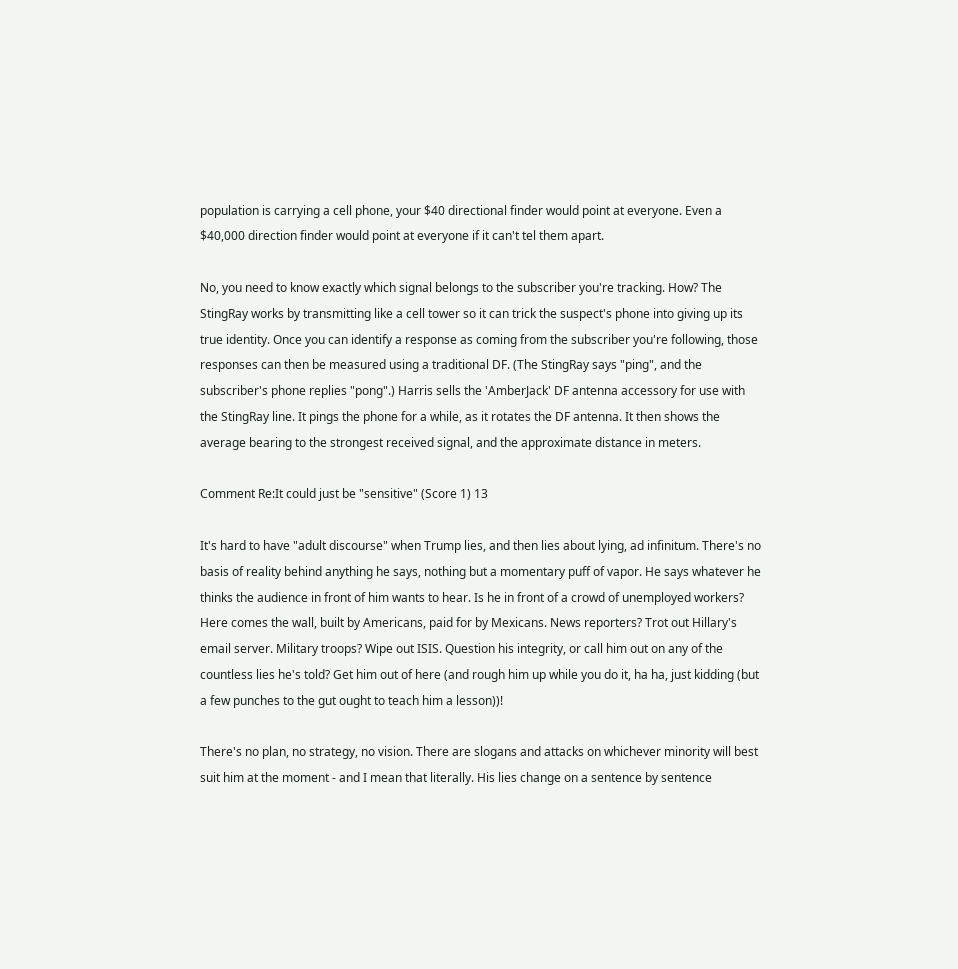population is carrying a cell phone, your $40 directional finder would point at everyone. Even a $40,000 direction finder would point at everyone if it can't tel them apart.

No, you need to know exactly which signal belongs to the subscriber you're tracking. How? The StingRay works by transmitting like a cell tower so it can trick the suspect's phone into giving up its true identity. Once you can identify a response as coming from the subscriber you're following, those responses can then be measured using a traditional DF. (The StingRay says "ping", and the subscriber's phone replies "pong".) Harris sells the 'AmberJack' DF antenna accessory for use with the StingRay line. It pings the phone for a while, as it rotates the DF antenna. It then shows the average bearing to the strongest received signal, and the approximate distance in meters.

Comment Re:It could just be "sensitive" (Score 1) 13

It's hard to have "adult discourse" when Trump lies, and then lies about lying, ad infinitum. There's no basis of reality behind anything he says, nothing but a momentary puff of vapor. He says whatever he thinks the audience in front of him wants to hear. Is he in front of a crowd of unemployed workers? Here comes the wall, built by Americans, paid for by Mexicans. News reporters? Trot out Hillary's email server. Military troops? Wipe out ISIS. Question his integrity, or call him out on any of the countless lies he's told? Get him out of here (and rough him up while you do it, ha ha, just kidding (but a few punches to the gut ought to teach him a lesson))!

There's no plan, no strategy, no vision. There are slogans and attacks on whichever minority will best suit him at the moment - and I mean that literally. His lies change on a sentence by sentence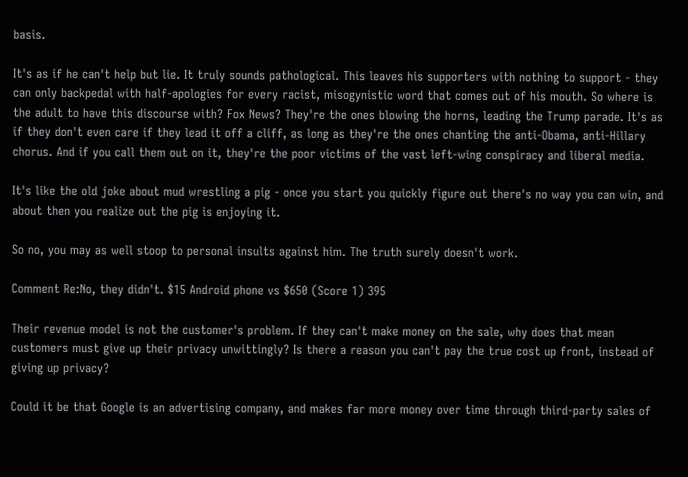basis.

It's as if he can't help but lie. It truly sounds pathological. This leaves his supporters with nothing to support - they can only backpedal with half-apologies for every racist, misogynistic word that comes out of his mouth. So where is the adult to have this discourse with? Fox News? They're the ones blowing the horns, leading the Trump parade. It's as if they don't even care if they lead it off a cliff, as long as they're the ones chanting the anti-Obama, anti-Hillary chorus. And if you call them out on it, they're the poor victims of the vast left-wing conspiracy and liberal media.

It's like the old joke about mud wrestling a pig - once you start you quickly figure out there's no way you can win, and about then you realize out the pig is enjoying it.

So no, you may as well stoop to personal insults against him. The truth surely doesn't work.

Comment Re:No, they didn't. $15 Android phone vs $650 (Score 1) 395

Their revenue model is not the customer's problem. If they can't make money on the sale, why does that mean customers must give up their privacy unwittingly? Is there a reason you can't pay the true cost up front, instead of giving up privacy?

Could it be that Google is an advertising company, and makes far more money over time through third-party sales of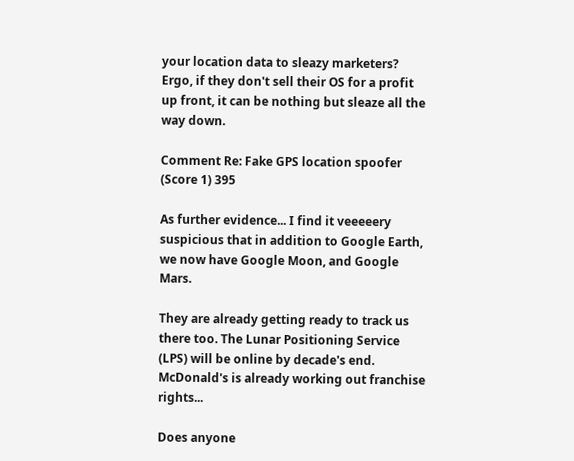your location data to sleazy marketers? Ergo, if they don't sell their OS for a profit up front, it can be nothing but sleaze all the way down.

Comment Re: Fake GPS location spoofer (Score 1) 395

As further evidence... I find it veeeeery suspicious that in addition to Google Earth, we now have Google Moon, and Google Mars.

They are already getting ready to track us there too. The Lunar Positioning Service (LPS) will be online by decade's end. McDonald's is already working out franchise rights...

Does anyone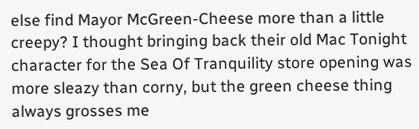else find Mayor McGreen-Cheese more than a little creepy? I thought bringing back their old Mac Tonight character for the Sea Of Tranquility store opening was more sleazy than corny, but the green cheese thing always grosses me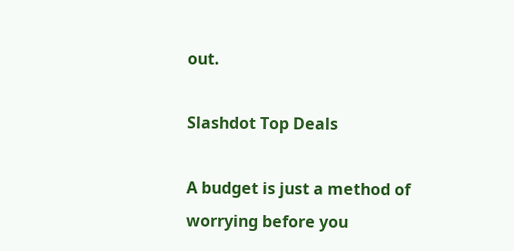out.

Slashdot Top Deals

A budget is just a method of worrying before you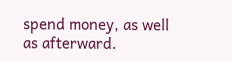spend money, as well as afterward.